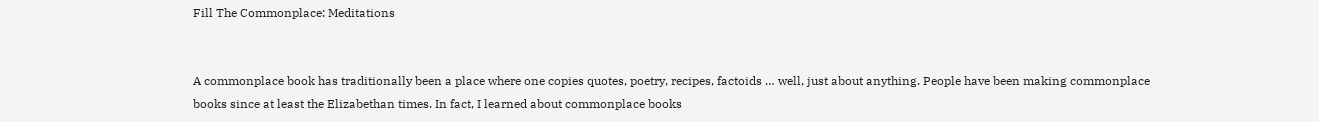Fill The Commonplace: Meditations


A commonplace book has traditionally been a place where one copies quotes, poetry, recipes, factoids … well, just about anything. People have been making commonplace books since at least the Elizabethan times. In fact, I learned about commonplace books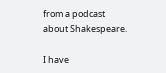from a podcast about Shakespeare.

I have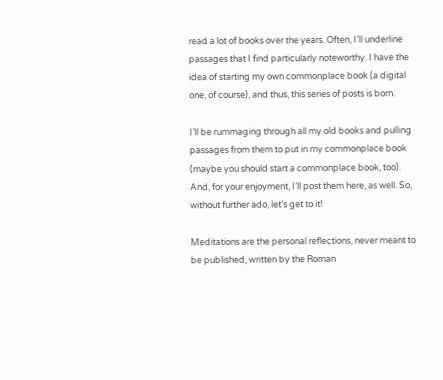read a lot of books over the years. Often, I’ll underline passages that I find particularly noteworthy. I have the idea of starting my own commonplace book (a digital one, of course), and thus, this series of posts is born.

I’ll be rummaging through all my old books and pulling passages from them to put in my commonplace book (maybe you should start a commonplace book, too). And, for your enjoyment, I’ll post them here, as well. So, without further ado, let’s get to it!

Meditations are the personal reflections, never meant to be published, written by the Roman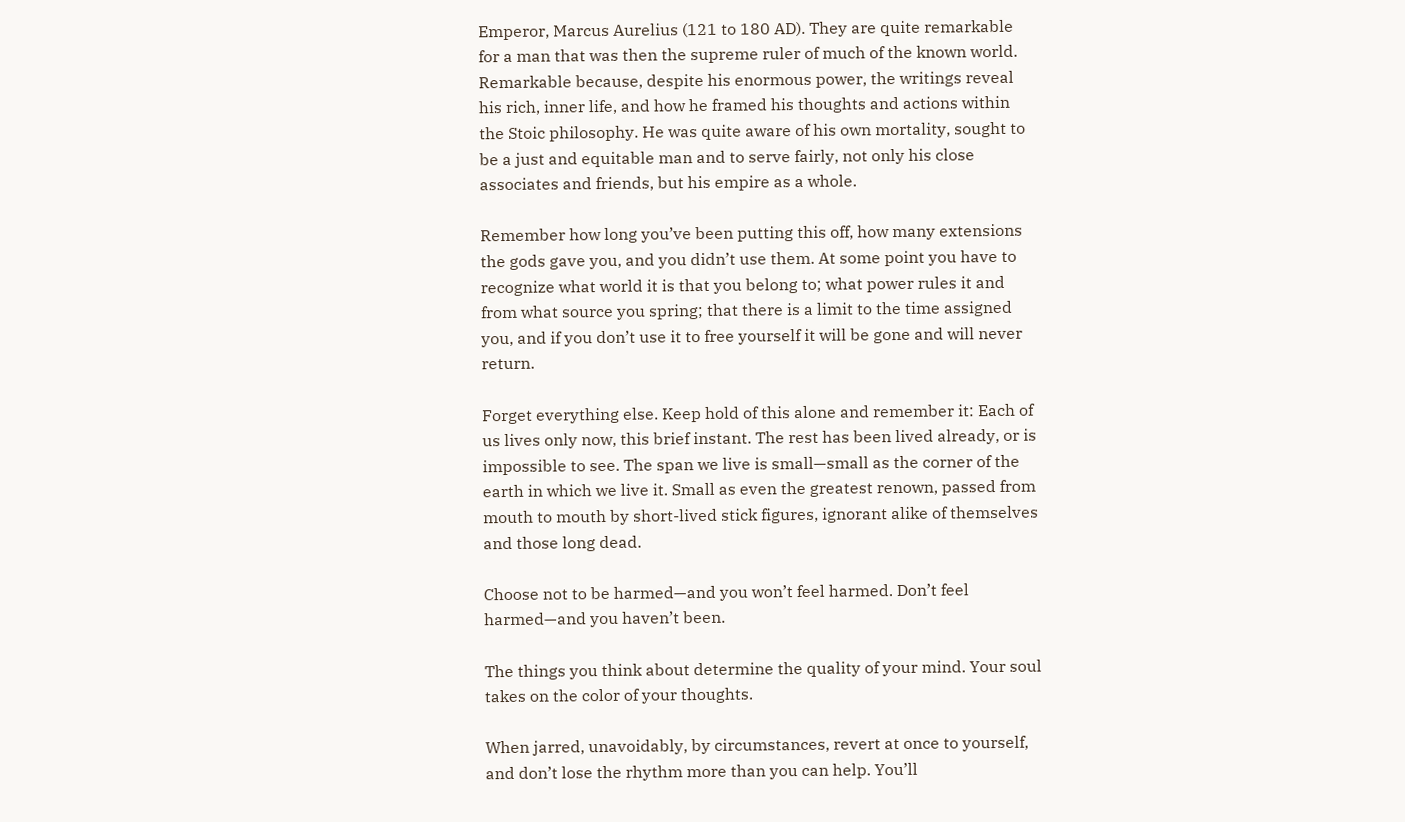Emperor, Marcus Aurelius (121 to 180 AD). They are quite remarkable for a man that was then the supreme ruler of much of the known world. Remarkable because, despite his enormous power, the writings reveal his rich, inner life, and how he framed his thoughts and actions within the Stoic philosophy. He was quite aware of his own mortality, sought to be a just and equitable man and to serve fairly, not only his close associates and friends, but his empire as a whole.

Remember how long you’ve been putting this off, how many extensions the gods gave you, and you didn’t use them. At some point you have to recognize what world it is that you belong to; what power rules it and from what source you spring; that there is a limit to the time assigned you, and if you don’t use it to free yourself it will be gone and will never return.

Forget everything else. Keep hold of this alone and remember it: Each of us lives only now, this brief instant. The rest has been lived already, or is impossible to see. The span we live is small—small as the corner of the earth in which we live it. Small as even the greatest renown, passed from mouth to mouth by short-lived stick figures, ignorant alike of themselves and those long dead.

Choose not to be harmed—and you won’t feel harmed. Don’t feel harmed—and you haven’t been.

The things you think about determine the quality of your mind. Your soul takes on the color of your thoughts.

When jarred, unavoidably, by circumstances, revert at once to yourself, and don’t lose the rhythm more than you can help. You’ll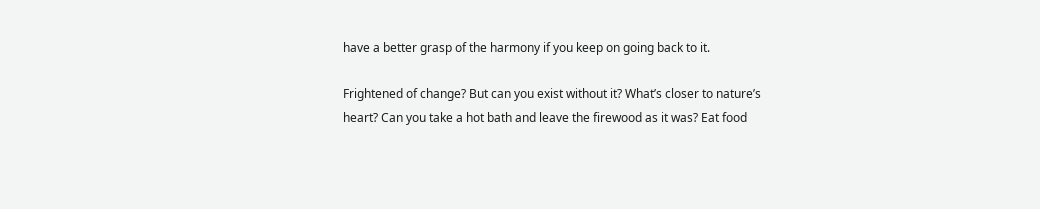have a better grasp of the harmony if you keep on going back to it.

Frightened of change? But can you exist without it? What’s closer to nature’s heart? Can you take a hot bath and leave the firewood as it was? Eat food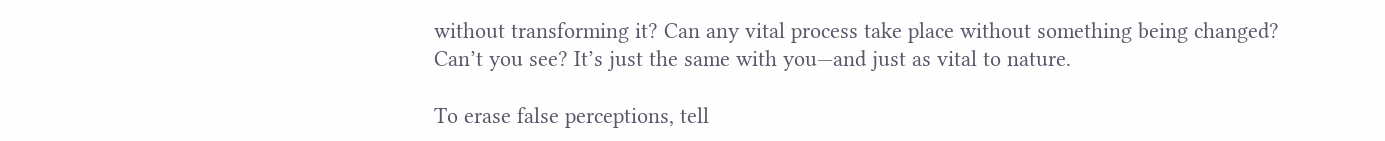without transforming it? Can any vital process take place without something being changed?
Can’t you see? It’s just the same with you—and just as vital to nature.

To erase false perceptions, tell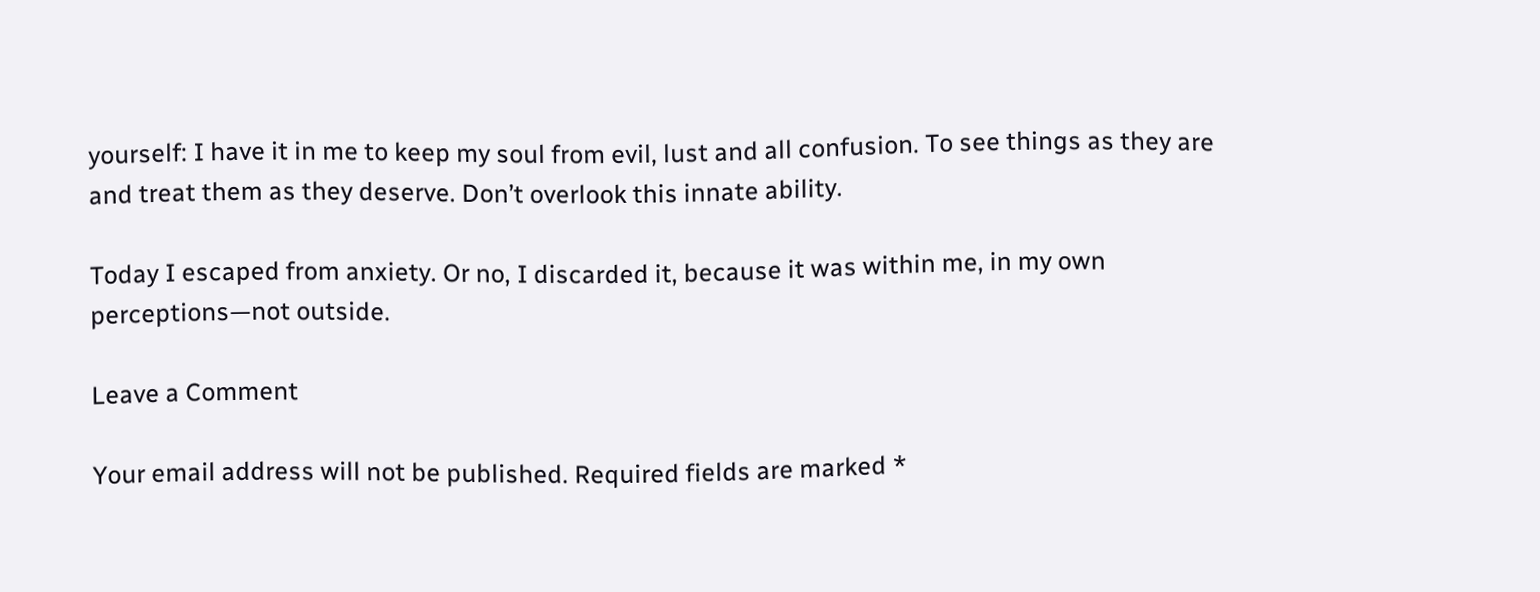yourself: I have it in me to keep my soul from evil, lust and all confusion. To see things as they are and treat them as they deserve. Don’t overlook this innate ability.

Today I escaped from anxiety. Or no, I discarded it, because it was within me, in my own perceptions—not outside.

Leave a Comment

Your email address will not be published. Required fields are marked *